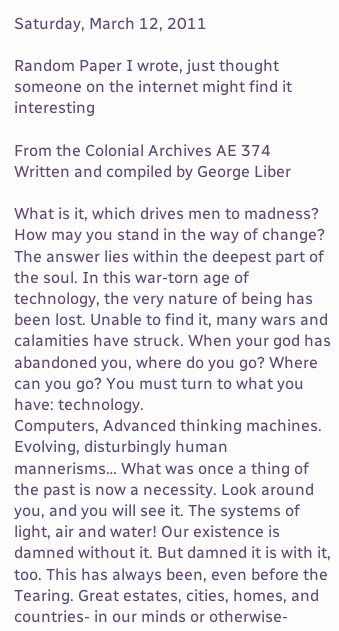Saturday, March 12, 2011

Random Paper I wrote, just thought someone on the internet might find it interesting

From the Colonial Archives AE 374
Written and compiled by George Liber

What is it, which drives men to madness? How may you stand in the way of change? The answer lies within the deepest part of the soul. In this war-torn age of technology, the very nature of being has been lost. Unable to find it, many wars and calamities have struck. When your god has abandoned you, where do you go? Where can you go? You must turn to what you have: technology.
Computers, Advanced thinking machines. Evolving, disturbingly human mannerisms… What was once a thing of the past is now a necessity. Look around you, and you will see it. The systems of light, air and water! Our existence is damned without it. But damned it is with it, too. This has always been, even before the Tearing. Great estates, cities, homes, and countries- in our minds or otherwise-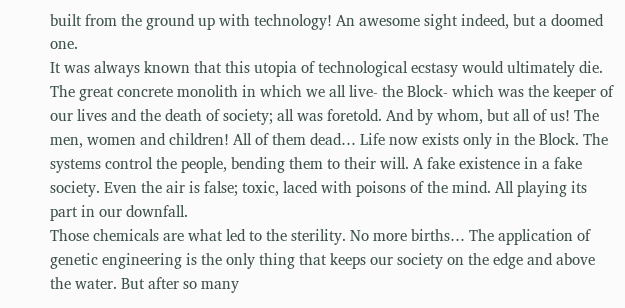built from the ground up with technology! An awesome sight indeed, but a doomed one.
It was always known that this utopia of technological ecstasy would ultimately die. The great concrete monolith in which we all live- the Block- which was the keeper of our lives and the death of society; all was foretold. And by whom, but all of us! The men, women and children! All of them dead… Life now exists only in the Block. The systems control the people, bending them to their will. A fake existence in a fake society. Even the air is false; toxic, laced with poisons of the mind. All playing its part in our downfall.
Those chemicals are what led to the sterility. No more births… The application of genetic engineering is the only thing that keeps our society on the edge and above the water. But after so many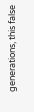generations, this false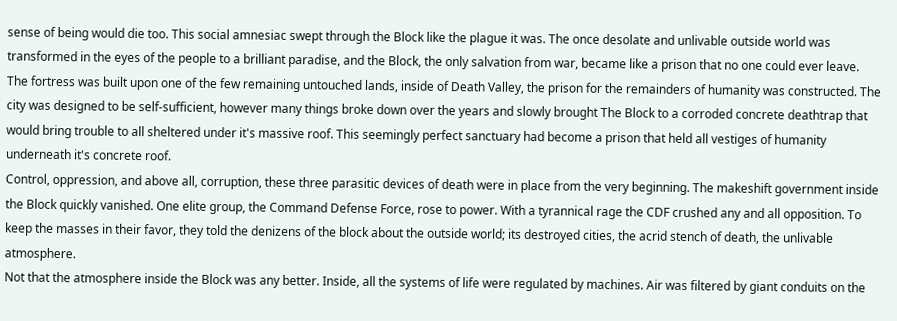sense of being would die too. This social amnesiac swept through the Block like the plague it was. The once desolate and unlivable outside world was transformed in the eyes of the people to a brilliant paradise, and the Block, the only salvation from war, became like a prison that no one could ever leave.
The fortress was built upon one of the few remaining untouched lands, inside of Death Valley, the prison for the remainders of humanity was constructed. The city was designed to be self-sufficient, however many things broke down over the years and slowly brought The Block to a corroded concrete deathtrap that would bring trouble to all sheltered under it's massive roof. This seemingly perfect sanctuary had become a prison that held all vestiges of humanity underneath it's concrete roof.
Control, oppression, and above all, corruption, these three parasitic devices of death were in place from the very beginning. The makeshift government inside the Block quickly vanished. One elite group, the Command Defense Force, rose to power. With a tyrannical rage the CDF crushed any and all opposition. To keep the masses in their favor, they told the denizens of the block about the outside world; its destroyed cities, the acrid stench of death, the unlivable atmosphere.
Not that the atmosphere inside the Block was any better. Inside, all the systems of life were regulated by machines. Air was filtered by giant conduits on the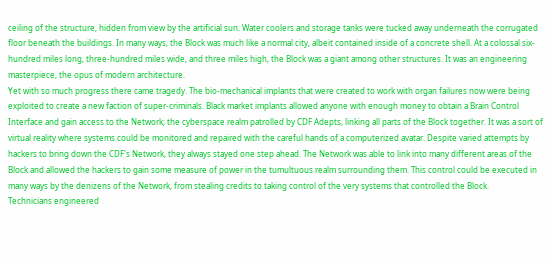ceiling of the structure, hidden from view by the artificial sun. Water coolers and storage tanks were tucked away underneath the corrugated floor beneath the buildings. In many ways, the Block was much like a normal city, albeit contained inside of a concrete shell. At a colossal six-hundred miles long, three-hundred miles wide, and three miles high, the Block was a giant among other structures. It was an engineering masterpiece, the opus of modern architecture.
Yet with so much progress there came tragedy. The bio-mechanical implants that were created to work with organ failures now were being exploited to create a new faction of super-criminals. Black market implants allowed anyone with enough money to obtain a Brain Control Interface and gain access to the Network; the cyberspace realm patrolled by CDF Adepts, linking all parts of the Block together. It was a sort of virtual reality where systems could be monitored and repaired with the careful hands of a computerized avatar. Despite varied attempts by hackers to bring down the CDF's Network, they always stayed one step ahead. The Network was able to link into many different areas of the Block and allowed the hackers to gain some measure of power in the tumultuous realm surrounding them. This control could be executed in many ways by the denizens of the Network, from stealing credits to taking control of the very systems that controlled the Block.
Technicians engineered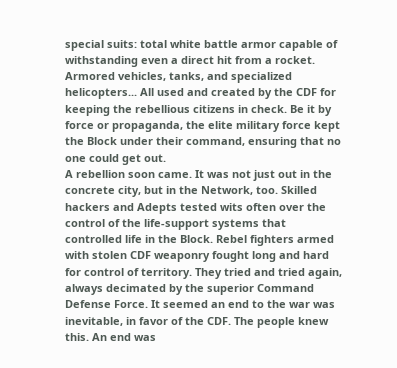special suits: total white battle armor capable of withstanding even a direct hit from a rocket. Armored vehicles, tanks, and specialized helicopters... All used and created by the CDF for keeping the rebellious citizens in check. Be it by force or propaganda, the elite military force kept the Block under their command, ensuring that no one could get out.
A rebellion soon came. It was not just out in the concrete city, but in the Network, too. Skilled hackers and Adepts tested wits often over the control of the life-support systems that controlled life in the Block. Rebel fighters armed with stolen CDF weaponry fought long and hard for control of territory. They tried and tried again, always decimated by the superior Command Defense Force. It seemed an end to the war was inevitable, in favor of the CDF. The people knew this. An end was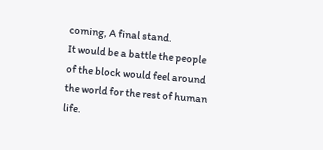coming, A final stand.
It would be a battle the people of the block would feel around the world for the rest of human life.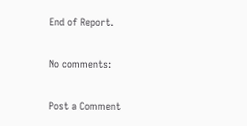End of Report.

No comments:

Post a Comment